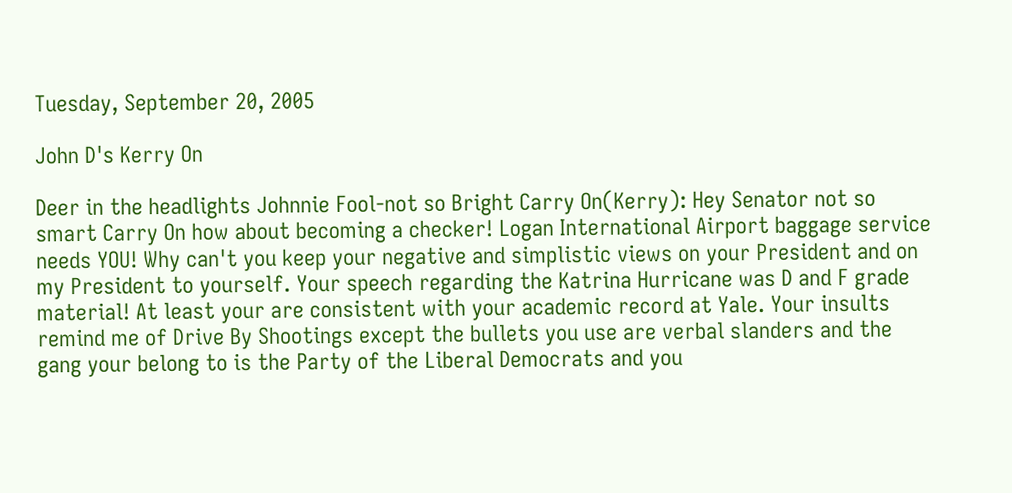Tuesday, September 20, 2005

John D's Kerry On

Deer in the headlights Johnnie Fool-not so Bright Carry On(Kerry): Hey Senator not so smart Carry On how about becoming a checker! Logan International Airport baggage service needs YOU! Why can't you keep your negative and simplistic views on your President and on my President to yourself. Your speech regarding the Katrina Hurricane was D and F grade material! At least your are consistent with your academic record at Yale. Your insults remind me of Drive By Shootings except the bullets you use are verbal slanders and the gang your belong to is the Party of the Liberal Democrats and you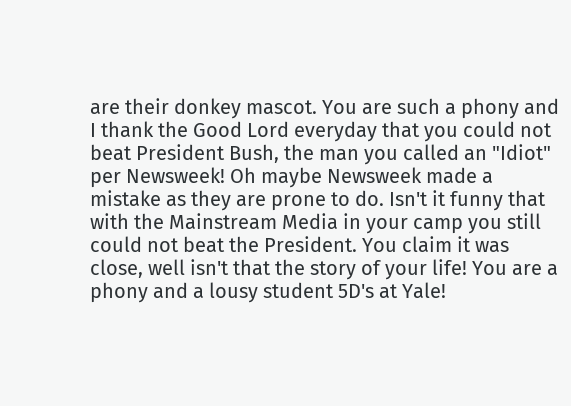are their donkey mascot. You are such a phony and I thank the Good Lord everyday that you could not beat President Bush, the man you called an "Idiot" per Newsweek! Oh maybe Newsweek made a mistake as they are prone to do. Isn't it funny that with the Mainstream Media in your camp you still could not beat the President. You claim it was close, well isn't that the story of your life! You are a phony and a lousy student 5D's at Yale!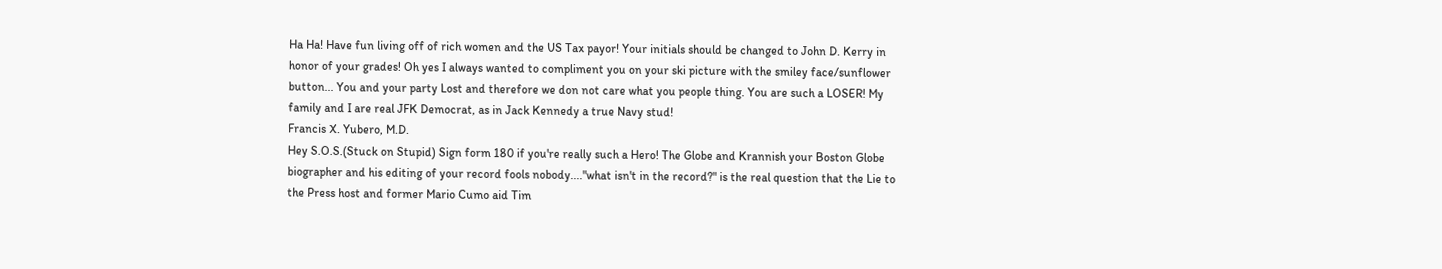Ha Ha! Have fun living off of rich women and the US Tax payor! Your initials should be changed to John D. Kerry in honor of your grades! Oh yes I always wanted to compliment you on your ski picture with the smiley face/sunflower button... You and your party Lost and therefore we don not care what you people thing. You are such a LOSER! My family and I are real JFK Democrat, as in Jack Kennedy a true Navy stud!
Francis X. Yubero, M.D.
Hey S.O.S.(Stuck on Stupid) Sign form 180 if you're really such a Hero! The Globe and Krannish your Boston Globe biographer and his editing of your record fools nobody...."what isn't in the record?" is the real question that the Lie to the Press host and former Mario Cumo aid Tim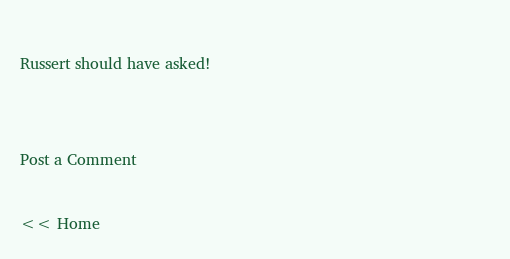Russert should have asked!


Post a Comment

<< Home